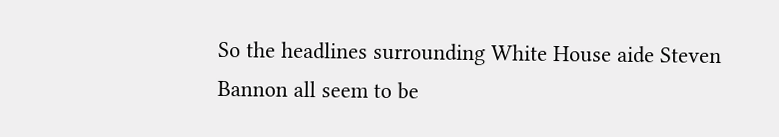So the headlines surrounding White House aide Steven Bannon all seem to be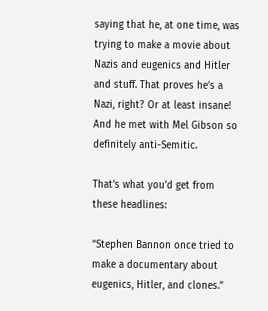saying that he, at one time, was trying to make a movie about Nazis and eugenics and Hitler and stuff. That proves he’s a Nazi, right? Or at least insane! And he met with Mel Gibson so definitely anti-Semitic.

That’s what you’d get from these headlines:

“Stephen Bannon once tried to make a documentary about eugenics, Hitler, and clones.”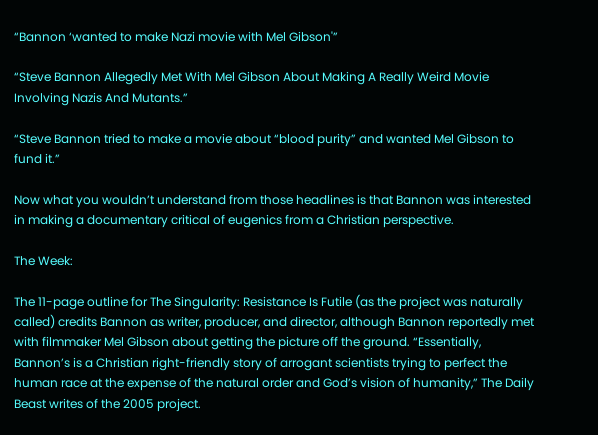“Bannon ‘wanted to make Nazi movie with Mel Gibson'”

“Steve Bannon Allegedly Met With Mel Gibson About Making A Really Weird Movie Involving Nazis And Mutants.”

“Steve Bannon tried to make a movie about “blood purity” and wanted Mel Gibson to fund it.”

Now what you wouldn’t understand from those headlines is that Bannon was interested in making a documentary critical of eugenics from a Christian perspective.

The Week:

The 11-page outline for The Singularity: Resistance Is Futile (as the project was naturally called) credits Bannon as writer, producer, and director, although Bannon reportedly met with filmmaker Mel Gibson about getting the picture off the ground. “Essentially, Bannon’s is a Christian right-friendly story of arrogant scientists trying to perfect the human race at the expense of the natural order and God’s vision of humanity,” The Daily Beast writes of the 2005 project.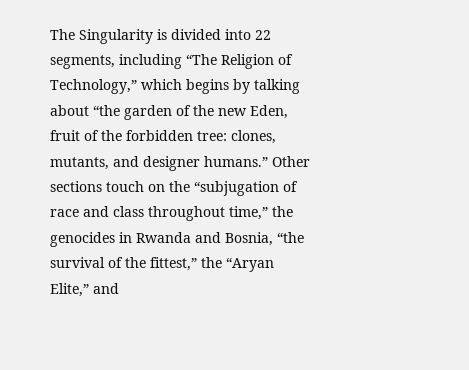The Singularity is divided into 22 segments, including “The Religion of Technology,” which begins by talking about “the garden of the new Eden, fruit of the forbidden tree: clones, mutants, and designer humans.” Other sections touch on the “subjugation of race and class throughout time,” the genocides in Rwanda and Bosnia, “the survival of the fittest,” the “Aryan Elite,” and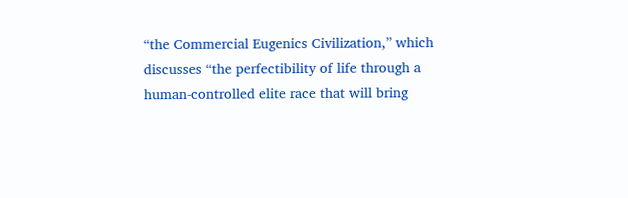“the Commercial Eugenics Civilization,” which discusses “the perfectibility of life through a human-controlled elite race that will bring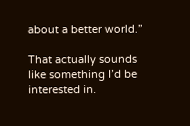about a better world.”

That actually sounds like something I’d be interested in.